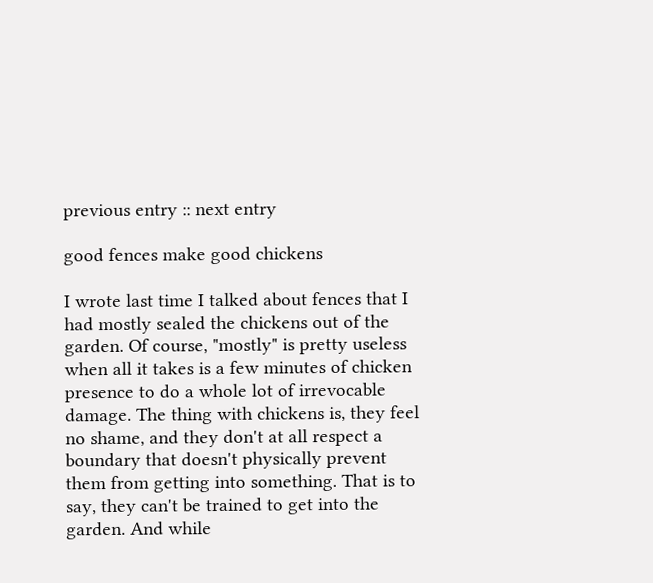previous entry :: next entry

good fences make good chickens

I wrote last time I talked about fences that I had mostly sealed the chickens out of the garden. Of course, "mostly" is pretty useless when all it takes is a few minutes of chicken presence to do a whole lot of irrevocable damage. The thing with chickens is, they feel no shame, and they don't at all respect a boundary that doesn't physically prevent them from getting into something. That is to say, they can't be trained to get into the garden. And while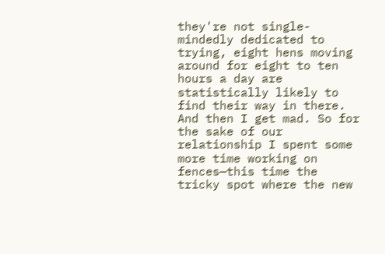they're not single-mindedly dedicated to trying, eight hens moving around for eight to ten hours a day are statistically likely to find their way in there. And then I get mad. So for the sake of our relationship I spent some more time working on fences—this time the tricky spot where the new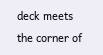deck meets the corner of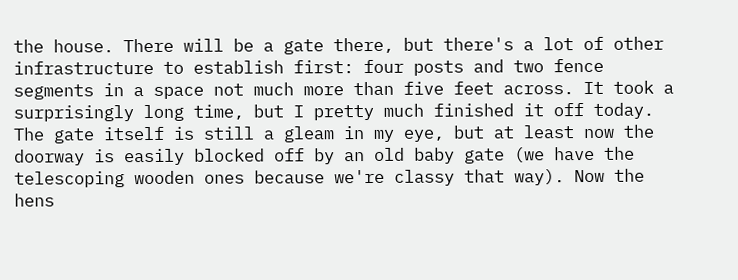the house. There will be a gate there, but there's a lot of other infrastructure to establish first: four posts and two fence segments in a space not much more than five feet across. It took a surprisingly long time, but I pretty much finished it off today. The gate itself is still a gleam in my eye, but at least now the doorway is easily blocked off by an old baby gate (we have the telescoping wooden ones because we're classy that way). Now the hens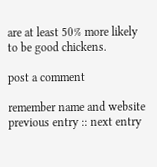are at least 50% more likely to be good chickens.

post a comment

remember name and website
previous entry :: next entry